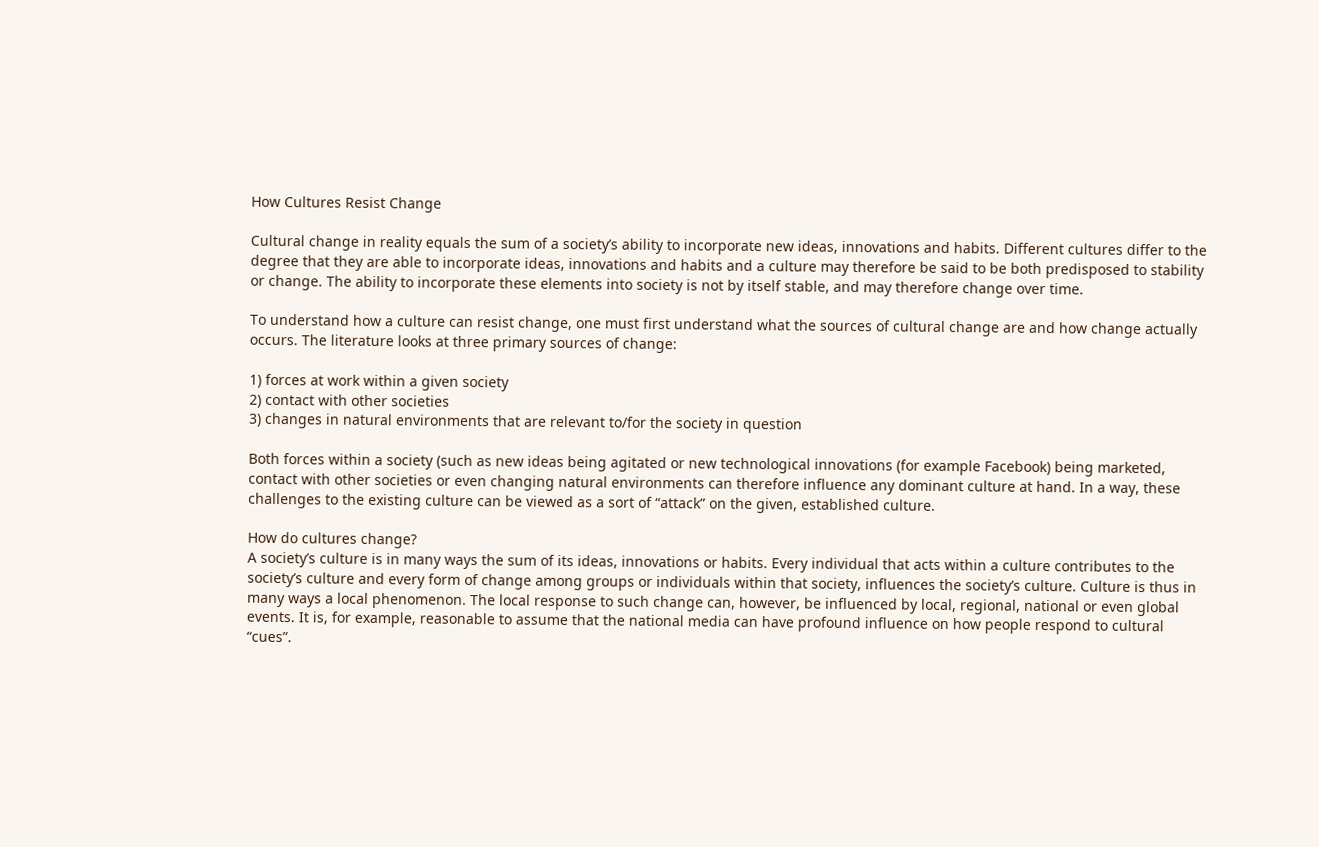How Cultures Resist Change

Cultural change in reality equals the sum of a society’s ability to incorporate new ideas, innovations and habits. Different cultures differ to the degree that they are able to incorporate ideas, innovations and habits and a culture may therefore be said to be both predisposed to stability or change. The ability to incorporate these elements into society is not by itself stable, and may therefore change over time.

To understand how a culture can resist change, one must first understand what the sources of cultural change are and how change actually occurs. The literature looks at three primary sources of change:

1) forces at work within a given society
2) contact with other societies
3) changes in natural environments that are relevant to/for the society in question

Both forces within a society (such as new ideas being agitated or new technological innovations (for example Facebook) being marketed, contact with other societies or even changing natural environments can therefore influence any dominant culture at hand. In a way, these challenges to the existing culture can be viewed as a sort of “attack” on the given, established culture.

How do cultures change?
A society’s culture is in many ways the sum of its ideas, innovations or habits. Every individual that acts within a culture contributes to the society’s culture and every form of change among groups or individuals within that society, influences the society’s culture. Culture is thus in many ways a local phenomenon. The local response to such change can, however, be influenced by local, regional, national or even global events. It is, for example, reasonable to assume that the national media can have profound influence on how people respond to cultural “cues”.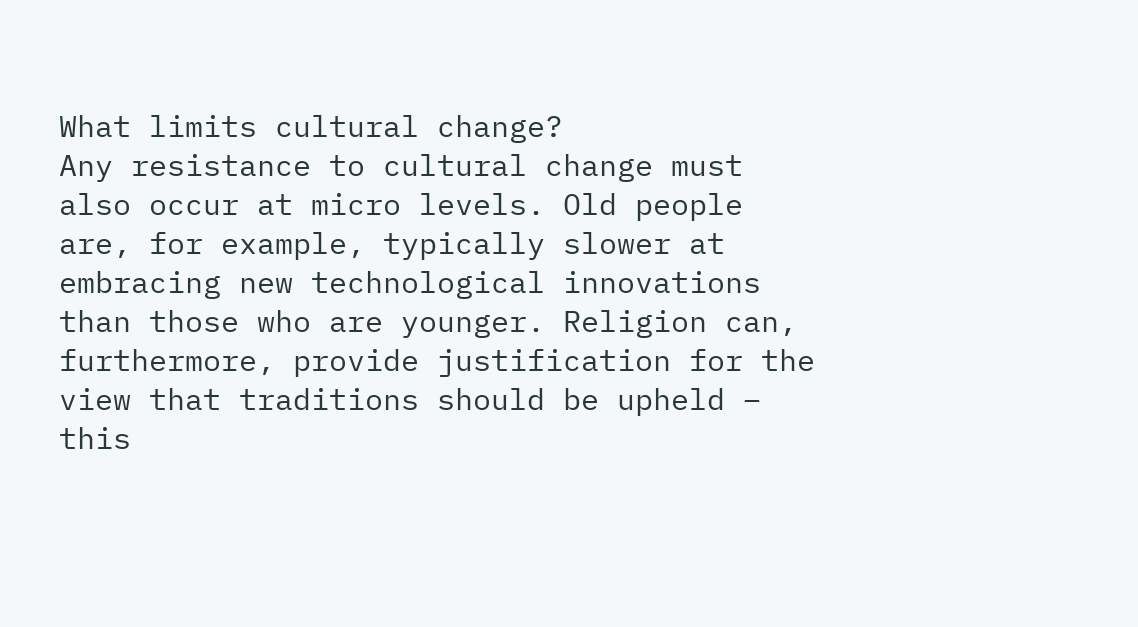What limits cultural change?
Any resistance to cultural change must also occur at micro levels. Old people are, for example, typically slower at embracing new technological innovations than those who are younger. Religion can, furthermore, provide justification for the view that traditions should be upheld – this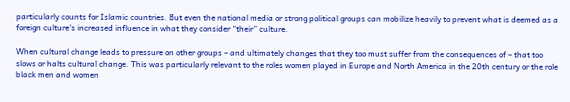particularly counts for Islamic countries. But even the national media or strong political groups can mobilize heavily to prevent what is deemed as a foreign culture’s increased influence in what they consider “their” culture.

When cultural change leads to pressure on other groups – and ultimately changes that they too must suffer from the consequences of – that too slows or halts cultural change. This was particularly relevant to the roles women played in Europe and North America in the 20th century or the role black men and women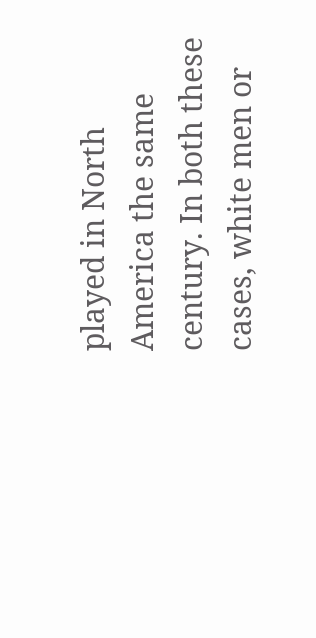played in North America the same century. In both these cases, white men or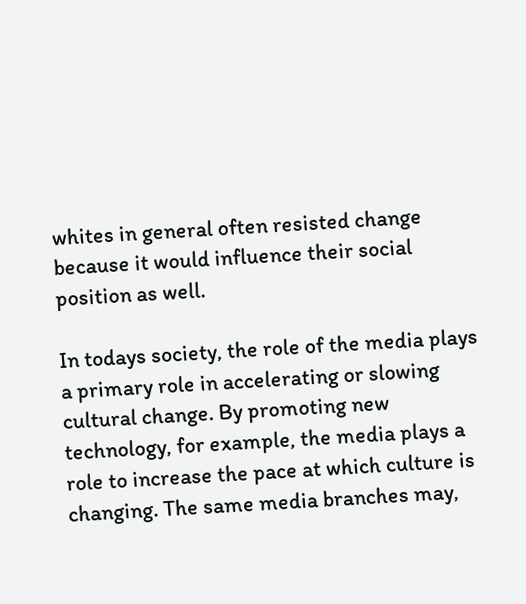whites in general often resisted change because it would influence their social position as well.

In todays society, the role of the media plays a primary role in accelerating or slowing cultural change. By promoting new technology, for example, the media plays a role to increase the pace at which culture is changing. The same media branches may,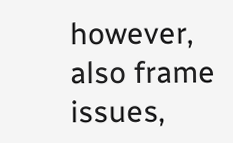however, also frame issues,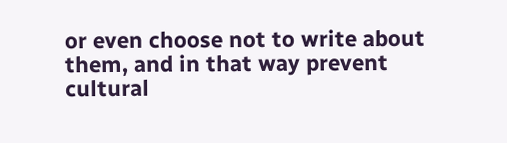or even choose not to write about them, and in that way prevent cultural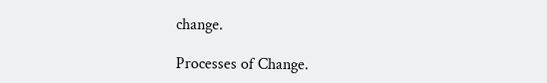change.

Processes of Change.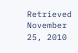Retrieved November 25, 2010